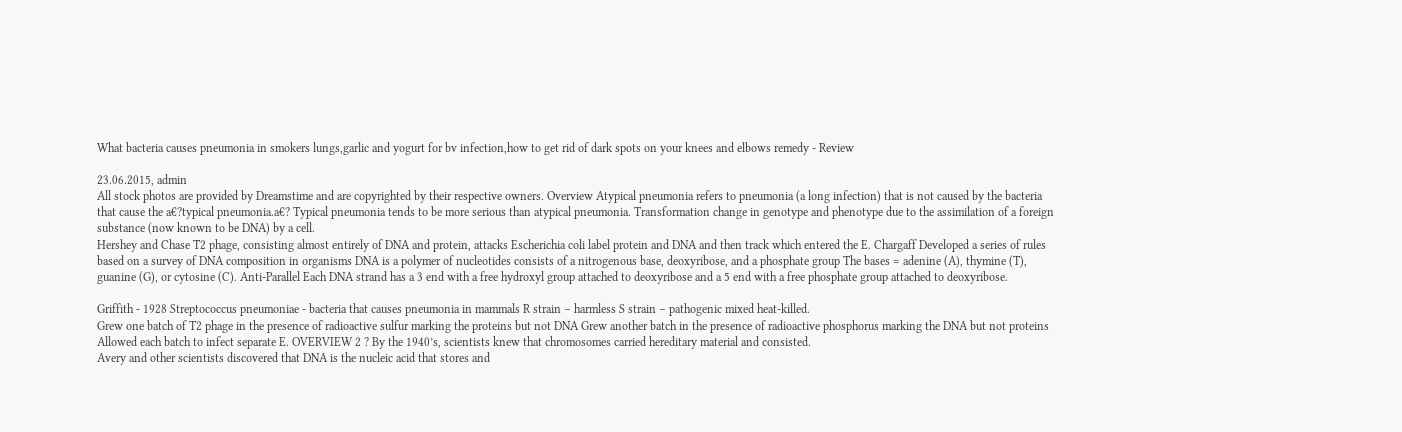What bacteria causes pneumonia in smokers lungs,garlic and yogurt for bv infection,how to get rid of dark spots on your knees and elbows remedy - Review

23.06.2015, admin
All stock photos are provided by Dreamstime and are copyrighted by their respective owners. Overview Atypical pneumonia refers to pneumonia (a long infection) that is not caused by the bacteria that cause the a€?typical pneumonia.a€? Typical pneumonia tends to be more serious than atypical pneumonia. Transformation change in genotype and phenotype due to the assimilation of a foreign substance (now known to be DNA) by a cell.
Hershey and Chase T2 phage, consisting almost entirely of DNA and protein, attacks Escherichia coli label protein and DNA and then track which entered the E. Chargaff Developed a series of rules based on a survey of DNA composition in organisms DNA is a polymer of nucleotides consists of a nitrogenous base, deoxyribose, and a phosphate group The bases = adenine (A), thymine (T), guanine (G), or cytosine (C). Anti-Parallel Each DNA strand has a 3 end with a free hydroxyl group attached to deoxyribose and a 5 end with a free phosphate group attached to deoxyribose.

Griffith - 1928 Streptococcus pneumoniae - bacteria that causes pneumonia in mammals R strain – harmless S strain – pathogenic mixed heat-killed.
Grew one batch of T2 phage in the presence of radioactive sulfur marking the proteins but not DNA Grew another batch in the presence of radioactive phosphorus marking the DNA but not proteins Allowed each batch to infect separate E. OVERVIEW 2 ? By the 1940’s, scientists knew that chromosomes carried hereditary material and consisted.
Avery and other scientists discovered that DNA is the nucleic acid that stores and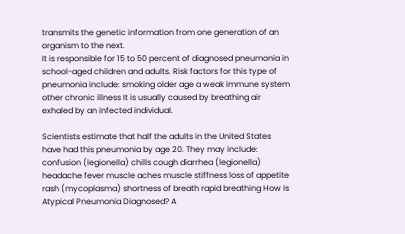transmits the genetic information from one generation of an organism to the next.
It is responsible for 15 to 50 percent of diagnosed pneumonia in school-aged children and adults. Risk factors for this type of pneumonia include: smoking older age a weak immune system other chronic illness It is usually caused by breathing air exhaled by an infected individual.

Scientists estimate that half the adults in the United States have had this pneumonia by age 20. They may include: confusion (legionella) chills cough diarrhea (legionella) headache fever muscle aches muscle stiffness loss of appetite rash (mycoplasma) shortness of breath rapid breathing How Is Atypical Pneumonia Diagnosed? A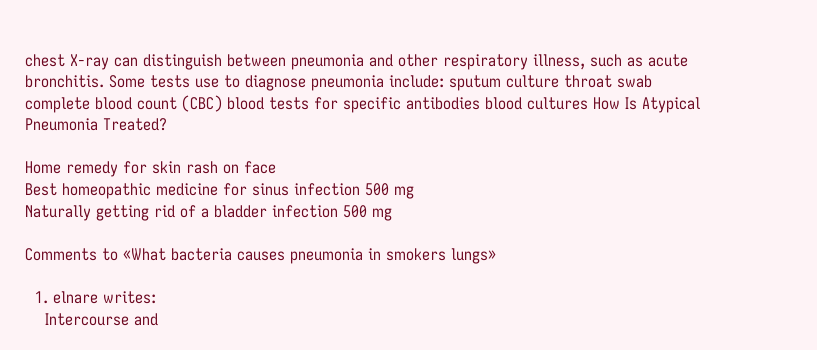chest X-ray can distinguish between pneumonia and other respiratory illness, such as acute bronchitis. Some tests use to diagnose pneumonia include: sputum culture throat swab complete blood count (CBC) blood tests for specific antibodies blood cultures How Is Atypical Pneumonia Treated?

Home remedy for skin rash on face
Best homeopathic medicine for sinus infection 500 mg
Naturally getting rid of a bladder infection 500 mg

Comments to «What bacteria causes pneumonia in smokers lungs»

  1. elnare writes:
    Intercourse and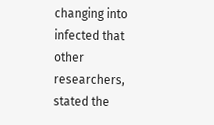changing into infected that other researchers, stated the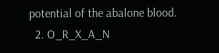potential of the abalone blood.
  2. O_R_X_A_N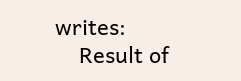writes:
    Result of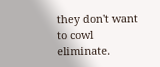they don't want to cowl eliminate.